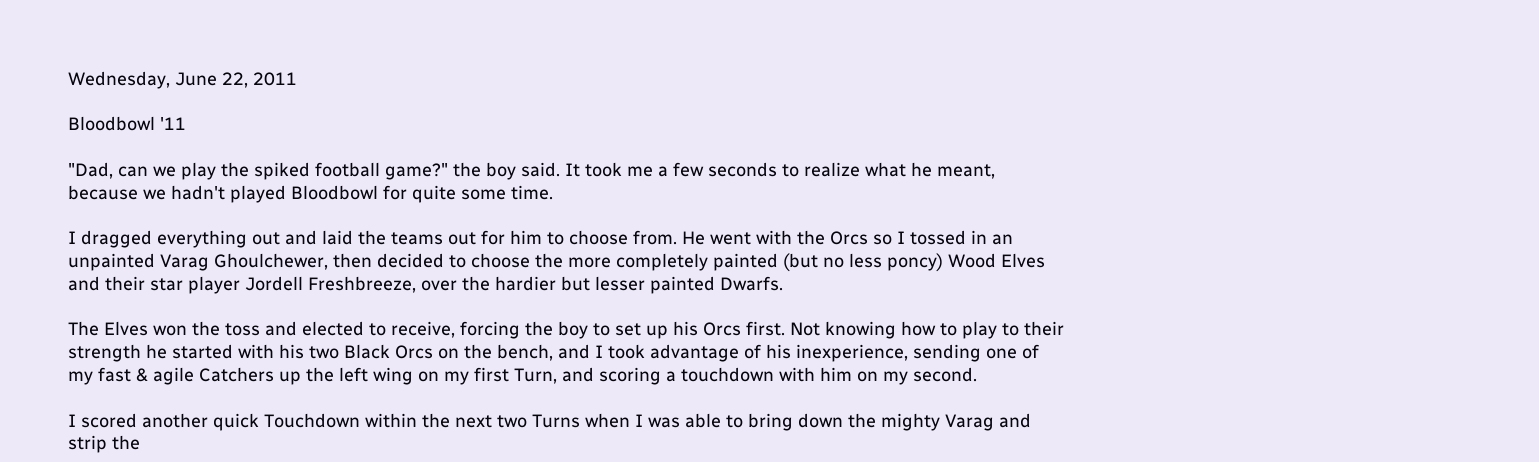Wednesday, June 22, 2011

Bloodbowl '11

"Dad, can we play the spiked football game?" the boy said. It took me a few seconds to realize what he meant, because we hadn't played Bloodbowl for quite some time.

I dragged everything out and laid the teams out for him to choose from. He went with the Orcs so I tossed in an unpainted Varag Ghoulchewer, then decided to choose the more completely painted (but no less poncy) Wood Elves and their star player Jordell Freshbreeze, over the hardier but lesser painted Dwarfs.

The Elves won the toss and elected to receive, forcing the boy to set up his Orcs first. Not knowing how to play to their strength he started with his two Black Orcs on the bench, and I took advantage of his inexperience, sending one of my fast & agile Catchers up the left wing on my first Turn, and scoring a touchdown with him on my second.

I scored another quick Touchdown within the next two Turns when I was able to bring down the mighty Varag and strip the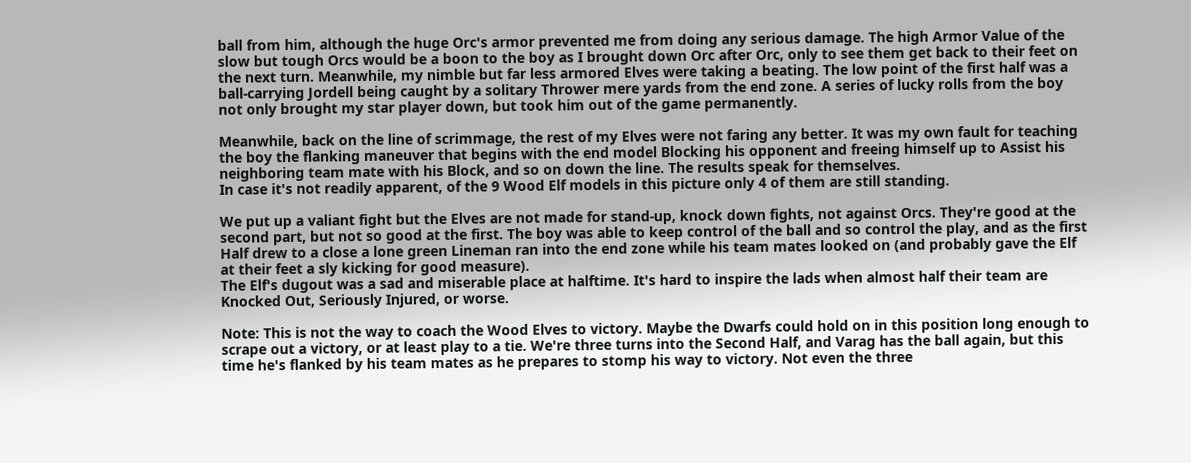ball from him, although the huge Orc's armor prevented me from doing any serious damage. The high Armor Value of the slow but tough Orcs would be a boon to the boy as I brought down Orc after Orc, only to see them get back to their feet on the next turn. Meanwhile, my nimble but far less armored Elves were taking a beating. The low point of the first half was a ball-carrying Jordell being caught by a solitary Thrower mere yards from the end zone. A series of lucky rolls from the boy not only brought my star player down, but took him out of the game permanently.

Meanwhile, back on the line of scrimmage, the rest of my Elves were not faring any better. It was my own fault for teaching the boy the flanking maneuver that begins with the end model Blocking his opponent and freeing himself up to Assist his neighboring team mate with his Block, and so on down the line. The results speak for themselves.
In case it's not readily apparent, of the 9 Wood Elf models in this picture only 4 of them are still standing.

We put up a valiant fight but the Elves are not made for stand-up, knock down fights, not against Orcs. They're good at the second part, but not so good at the first. The boy was able to keep control of the ball and so control the play, and as the first Half drew to a close a lone green Lineman ran into the end zone while his team mates looked on (and probably gave the Elf at their feet a sly kicking for good measure).
The Elf's dugout was a sad and miserable place at halftime. It's hard to inspire the lads when almost half their team are Knocked Out, Seriously Injured, or worse.

Note: This is not the way to coach the Wood Elves to victory. Maybe the Dwarfs could hold on in this position long enough to scrape out a victory, or at least play to a tie. We're three turns into the Second Half, and Varag has the ball again, but this time he's flanked by his team mates as he prepares to stomp his way to victory. Not even the three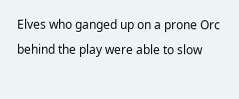Elves who ganged up on a prone Orc behind the play were able to slow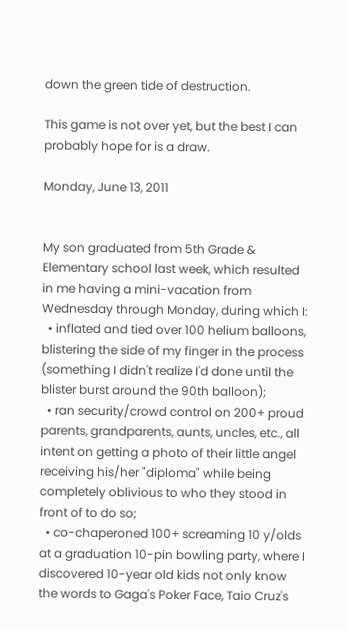down the green tide of destruction.

This game is not over yet, but the best I can probably hope for is a draw.

Monday, June 13, 2011


My son graduated from 5th Grade & Elementary school last week, which resulted in me having a mini-vacation from Wednesday through Monday, during which I:
  • inflated and tied over 100 helium balloons, blistering the side of my finger in the process (something I didn't realize I'd done until the blister burst around the 90th balloon);
  • ran security/crowd control on 200+ proud parents, grandparents, aunts, uncles, etc., all intent on getting a photo of their little angel receiving his/her "diploma" while being completely oblivious to who they stood in front of to do so;
  • co-chaperoned 100+ screaming 10 y/olds at a graduation 10-pin bowling party, where I discovered 10-year old kids not only know the words to Gaga's Poker Face, Taio Cruz's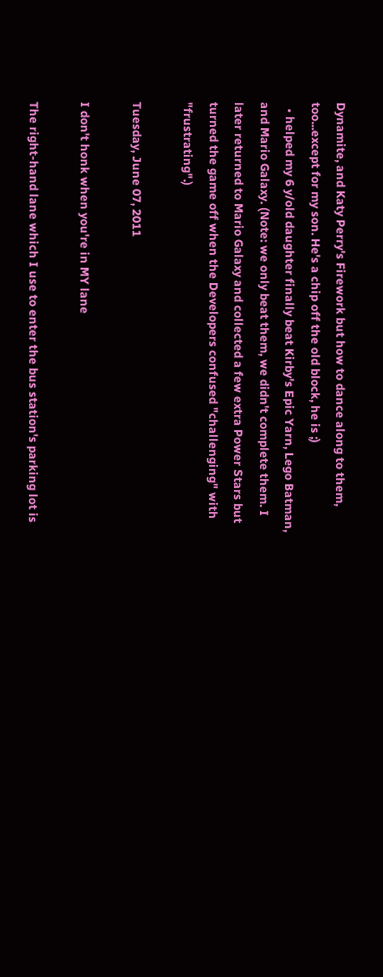Dynamite, and Katy Perry's Firework but how to dance along to them, too...except for my son. He's a chip off the old block, he is ;)
  • helped my 6 y/old daughter finally beat Kirby's Epic Yarn, Lego Batman, and Mario Galaxy. (Note: we only beat them, we didn't complete them. I later returned to Mario Galaxy and collected a few extra Power Stars but turned the game off when the Developers confused "challenging" with "frustrating".)

Tuesday, June 07, 2011

I don't honk when you're in MY lane

The right-hand lane which I use to enter the bus station's parking lot is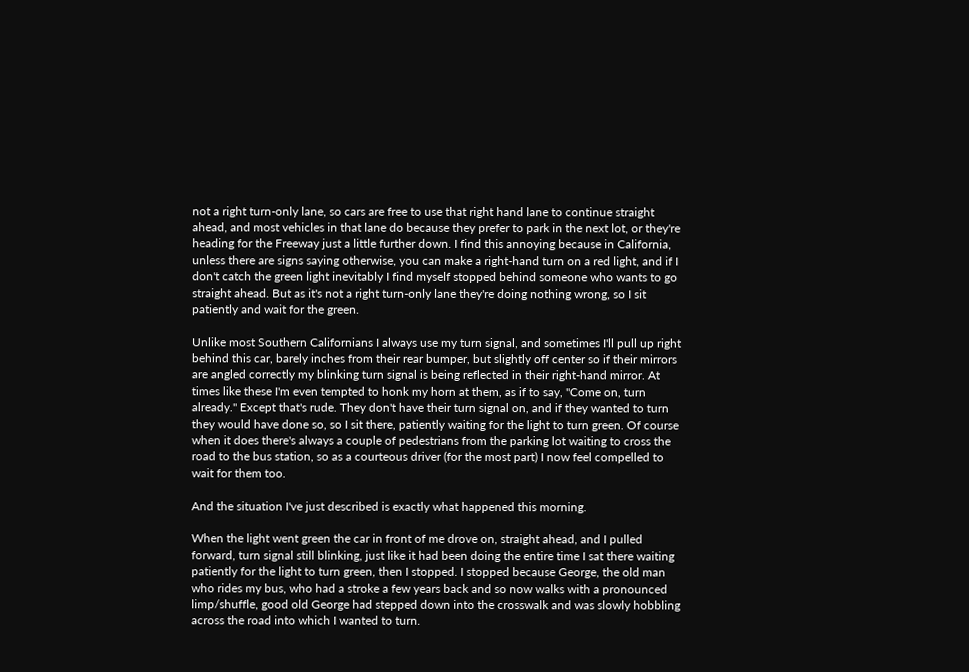not a right turn-only lane, so cars are free to use that right hand lane to continue straight ahead, and most vehicles in that lane do because they prefer to park in the next lot, or they're heading for the Freeway just a little further down. I find this annoying because in California, unless there are signs saying otherwise, you can make a right-hand turn on a red light, and if I don't catch the green light inevitably I find myself stopped behind someone who wants to go straight ahead. But as it's not a right turn-only lane they're doing nothing wrong, so I sit patiently and wait for the green.

Unlike most Southern Californians I always use my turn signal, and sometimes I'll pull up right behind this car, barely inches from their rear bumper, but slightly off center so if their mirrors are angled correctly my blinking turn signal is being reflected in their right-hand mirror. At times like these I'm even tempted to honk my horn at them, as if to say, "Come on, turn already." Except that's rude. They don't have their turn signal on, and if they wanted to turn they would have done so, so I sit there, patiently waiting for the light to turn green. Of course when it does there's always a couple of pedestrians from the parking lot waiting to cross the road to the bus station, so as a courteous driver (for the most part) I now feel compelled to wait for them too.

And the situation I've just described is exactly what happened this morning.

When the light went green the car in front of me drove on, straight ahead, and I pulled forward, turn signal still blinking, just like it had been doing the entire time I sat there waiting patiently for the light to turn green, then I stopped. I stopped because George, the old man who rides my bus, who had a stroke a few years back and so now walks with a pronounced limp/shuffle, good old George had stepped down into the crosswalk and was slowly hobbling across the road into which I wanted to turn.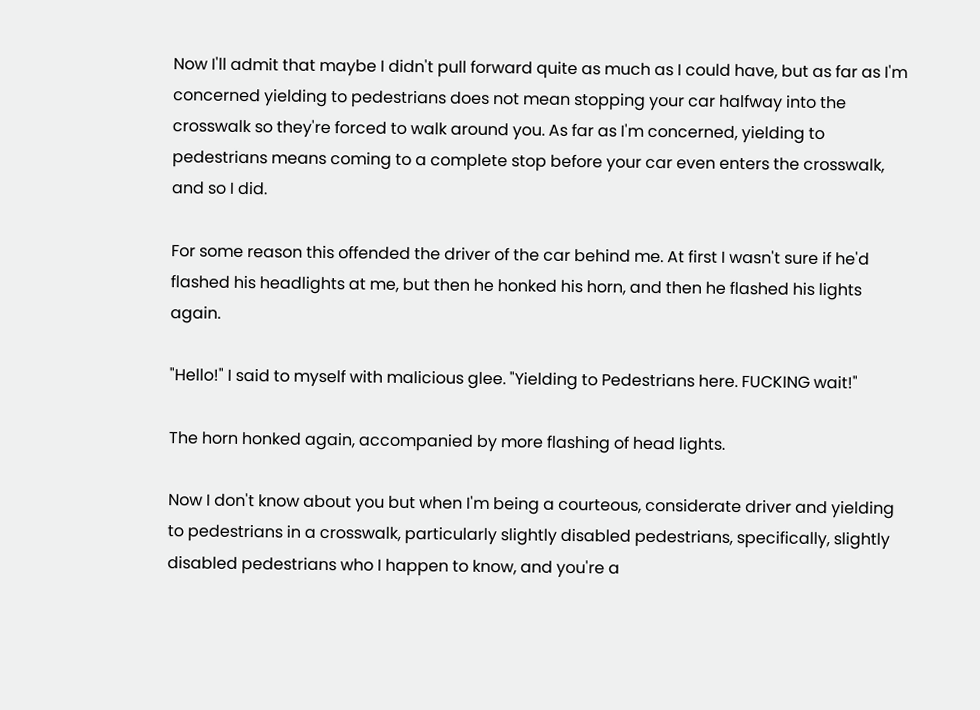Now I'll admit that maybe I didn't pull forward quite as much as I could have, but as far as I'm concerned yielding to pedestrians does not mean stopping your car halfway into the crosswalk so they're forced to walk around you. As far as I'm concerned, yielding to pedestrians means coming to a complete stop before your car even enters the crosswalk, and so I did.

For some reason this offended the driver of the car behind me. At first I wasn't sure if he'd flashed his headlights at me, but then he honked his horn, and then he flashed his lights again.

"Hello!" I said to myself with malicious glee. "Yielding to Pedestrians here. FUCKING wait!"

The horn honked again, accompanied by more flashing of head lights.

Now I don't know about you but when I'm being a courteous, considerate driver and yielding to pedestrians in a crosswalk, particularly slightly disabled pedestrians, specifically, slightly disabled pedestrians who I happen to know, and you're a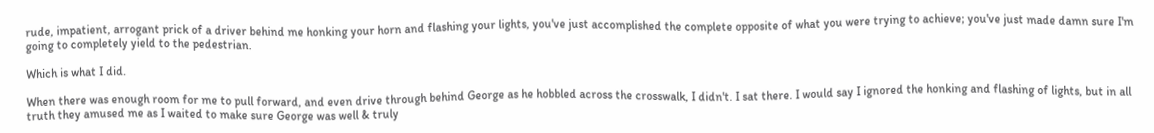rude, impatient, arrogant prick of a driver behind me honking your horn and flashing your lights, you've just accomplished the complete opposite of what you were trying to achieve; you've just made damn sure I'm going to completely yield to the pedestrian.

Which is what I did.

When there was enough room for me to pull forward, and even drive through behind George as he hobbled across the crosswalk, I didn't. I sat there. I would say I ignored the honking and flashing of lights, but in all truth they amused me as I waited to make sure George was well & truly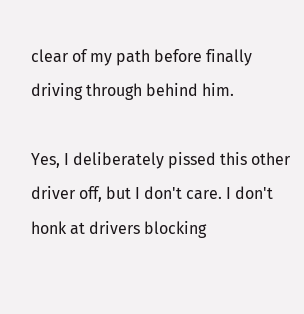clear of my path before finally driving through behind him.

Yes, I deliberately pissed this other driver off, but I don't care. I don't honk at drivers blocking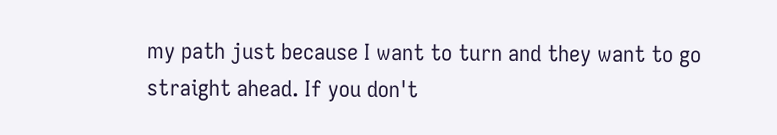my path just because I want to turn and they want to go straight ahead. If you don't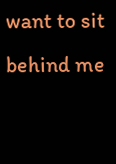want to sit behind me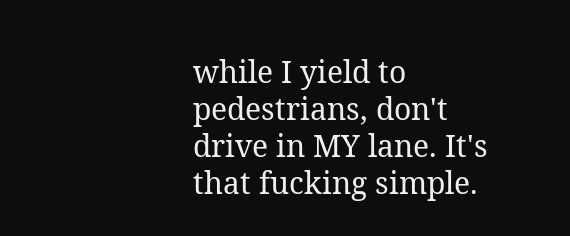while I yield to pedestrians, don't drive in MY lane. It's that fucking simple.